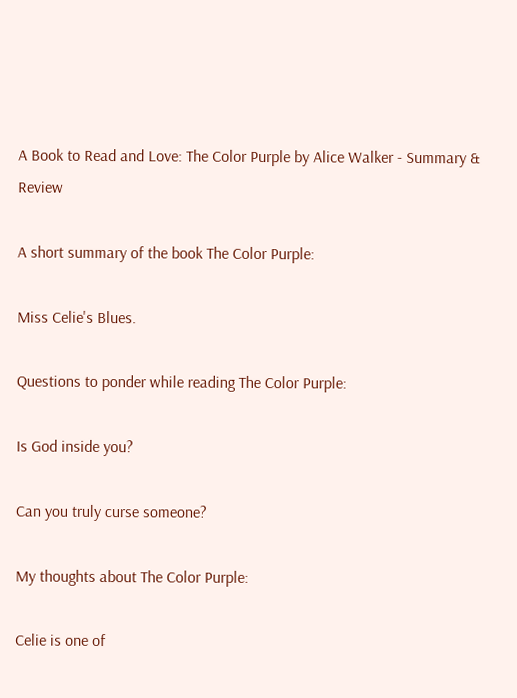A Book to Read and Love: The Color Purple by Alice Walker - Summary & Review

A short summary of the book The Color Purple:

Miss Celie's Blues.

Questions to ponder while reading The Color Purple:

Is God inside you?

Can you truly curse someone?

My thoughts about The Color Purple:

Celie is one of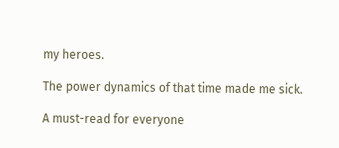my heroes.

The power dynamics of that time made me sick.

A must-read for everyone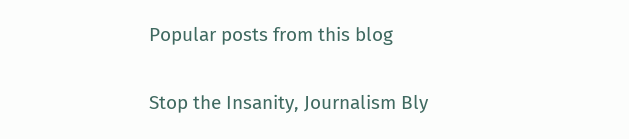Popular posts from this blog

Stop the Insanity, Journalism Bly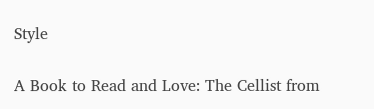Style

A Book to Read and Love: The Cellist from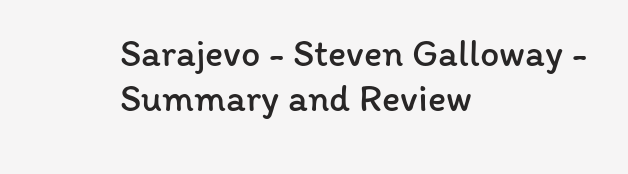Sarajevo - Steven Galloway - Summary and Review